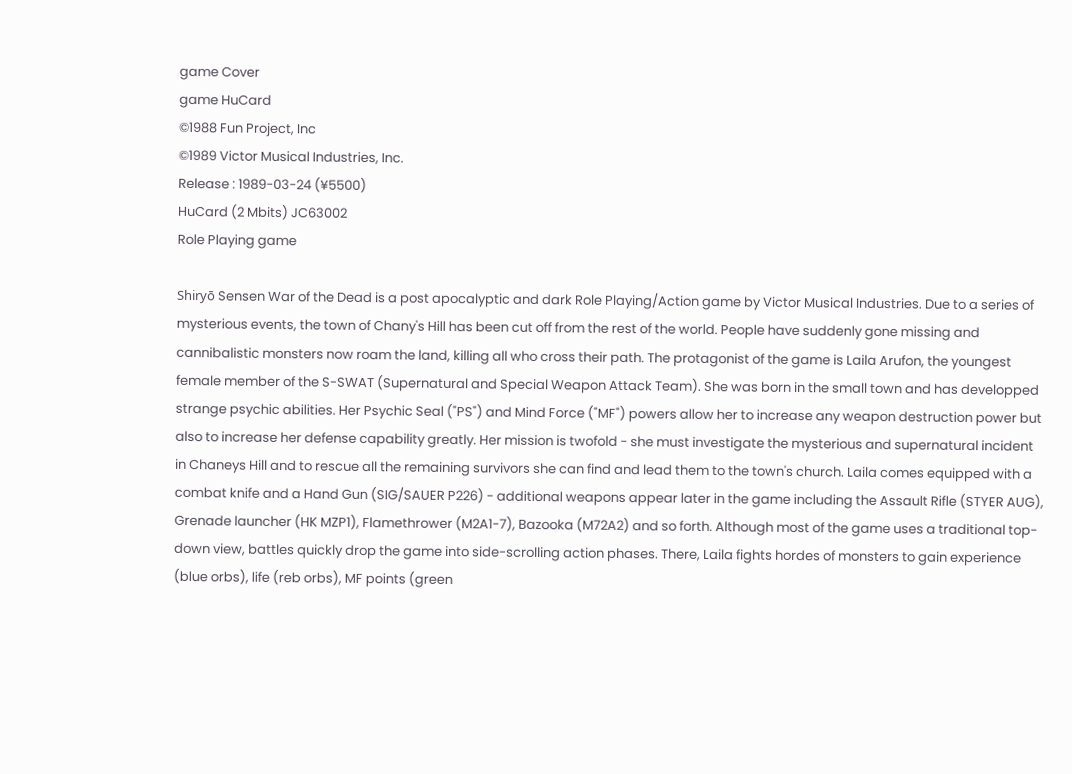game Cover
game HuCard
©1988 Fun Project, Inc
©1989 Victor Musical Industries, Inc.
Release : 1989-03-24 (¥5500)
HuCard (2 Mbits) JC63002
Role Playing game

Shiryō Sensen War of the Dead is a post apocalyptic and dark Role Playing/Action game by Victor Musical Industries. Due to a series of mysterious events, the town of Chany's Hill has been cut off from the rest of the world. People have suddenly gone missing and cannibalistic monsters now roam the land, killing all who cross their path. The protagonist of the game is Laila Arufon, the youngest female member of the S-SWAT (Supernatural and Special Weapon Attack Team). She was born in the small town and has developped strange psychic abilities. Her Psychic Seal ("PS") and Mind Force ("MF") powers allow her to increase any weapon destruction power but also to increase her defense capability greatly. Her mission is twofold - she must investigate the mysterious and supernatural incident in Chaneys Hill and to rescue all the remaining survivors she can find and lead them to the town's church. Laila comes equipped with a combat knife and a Hand Gun (SIG/SAUER P226) - additional weapons appear later in the game including the Assault Rifle (STYER AUG), Grenade launcher (HK MZP1), Flamethrower (M2A1-7), Bazooka (M72A2) and so forth. Although most of the game uses a traditional top-down view, battles quickly drop the game into side-scrolling action phases. There, Laila fights hordes of monsters to gain experience (blue orbs), life (reb orbs), MF points (green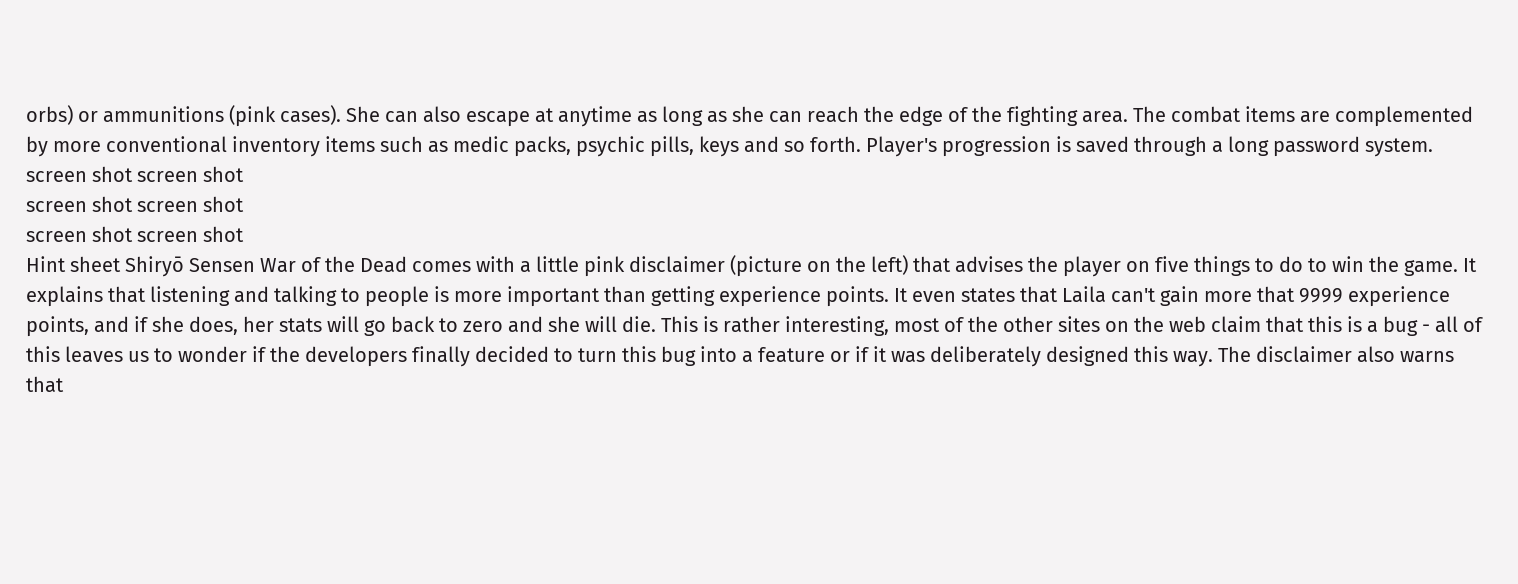orbs) or ammunitions (pink cases). She can also escape at anytime as long as she can reach the edge of the fighting area. The combat items are complemented by more conventional inventory items such as medic packs, psychic pills, keys and so forth. Player's progression is saved through a long password system.
screen shot screen shot
screen shot screen shot
screen shot screen shot
Hint sheet Shiryō Sensen War of the Dead comes with a little pink disclaimer (picture on the left) that advises the player on five things to do to win the game. It explains that listening and talking to people is more important than getting experience points. It even states that Laila can't gain more that 9999 experience points, and if she does, her stats will go back to zero and she will die. This is rather interesting, most of the other sites on the web claim that this is a bug - all of this leaves us to wonder if the developers finally decided to turn this bug into a feature or if it was deliberately designed this way. The disclaimer also warns that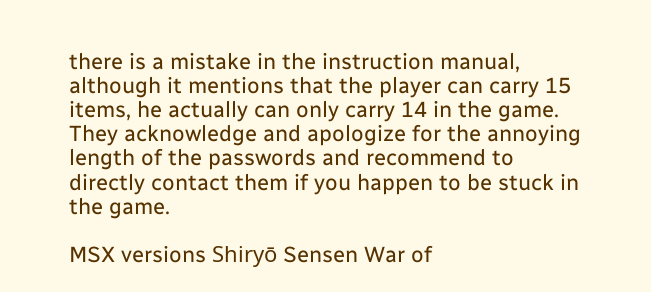there is a mistake in the instruction manual, although it mentions that the player can carry 15 items, he actually can only carry 14 in the game. They acknowledge and apologize for the annoying length of the passwords and recommend to directly contact them if you happen to be stuck in the game.

MSX versions Shiryō Sensen War of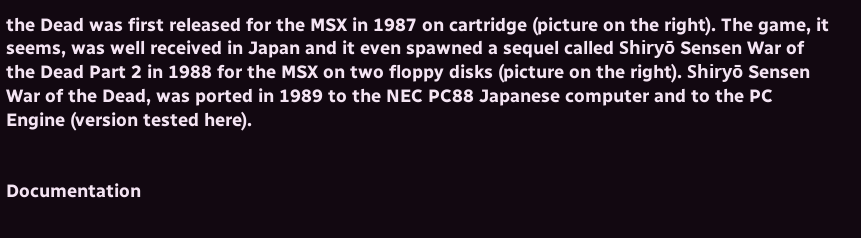the Dead was first released for the MSX in 1987 on cartridge (picture on the right). The game, it seems, was well received in Japan and it even spawned a sequel called Shiryō Sensen War of the Dead Part 2 in 1988 for the MSX on two floppy disks (picture on the right). Shiryō Sensen War of the Dead, was ported in 1989 to the NEC PC88 Japanese computer and to the PC Engine (version tested here).


Documentation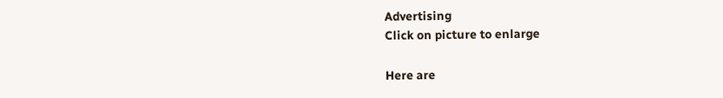Advertising
Click on picture to enlarge

Here are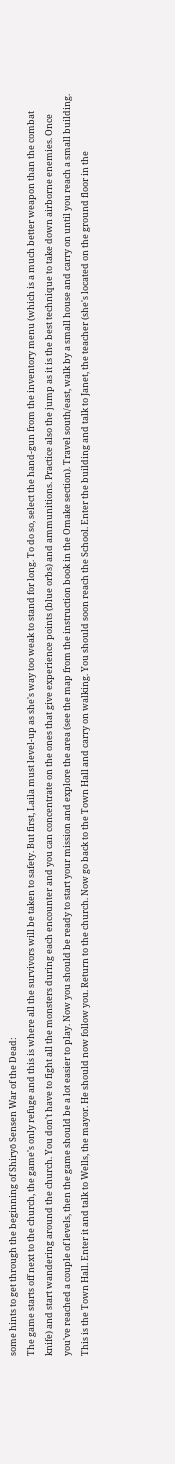some hints to get through the beginning of Shiryō Sensen War of the Dead:
The game starts off next to the church, the game's only refuge and this is where all the survivors will be taken to safety. But first, Laila must level-up as she's way too weak to stand for long. To do so, select the hand-gun from the inventory menu (which is a much better weapon than the combat knife) and start wandering around the church. You don't have to fight all the monsters during each encounter and you can concentrate on the ones that give experience points (blue orbs) and ammunitions. Practice also the jump as it is the best technique to take down airborne enemies. Once you've reached a couple of levels, then the game should be a lot easier to play. Now you should be ready to start your mission and explore the area (see the map from the instruction book in the Omake section). Travel south/east, walk by a small house and carry on until you reach a small building. This is the Town Hall. Enter it and talk to Wells, the mayor. He should now follow you. Return to the church. Now go back to the Town Hall and carry on walking. You should soon reach the School. Enter the building and talk to Janet, the teacher (she's located on the ground floor in the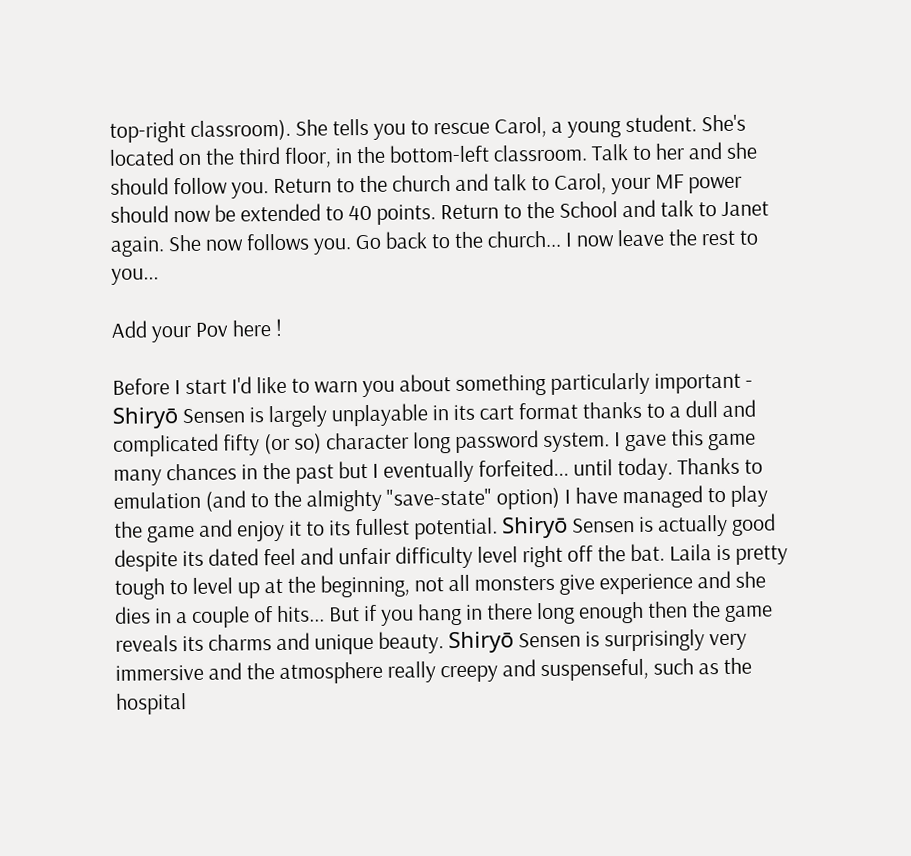top-right classroom). She tells you to rescue Carol, a young student. She's located on the third floor, in the bottom-left classroom. Talk to her and she should follow you. Return to the church and talk to Carol, your MF power should now be extended to 40 points. Return to the School and talk to Janet again. She now follows you. Go back to the church... I now leave the rest to you...

Add your Pov here !

Before I start I'd like to warn you about something particularly important - Shiryō Sensen is largely unplayable in its cart format thanks to a dull and complicated fifty (or so) character long password system. I gave this game many chances in the past but I eventually forfeited... until today. Thanks to emulation (and to the almighty "save-state" option) I have managed to play the game and enjoy it to its fullest potential. Shiryō Sensen is actually good despite its dated feel and unfair difficulty level right off the bat. Laila is pretty tough to level up at the beginning, not all monsters give experience and she dies in a couple of hits... But if you hang in there long enough then the game reveals its charms and unique beauty. Shiryō Sensen is surprisingly very immersive and the atmosphere really creepy and suspenseful, such as the hospital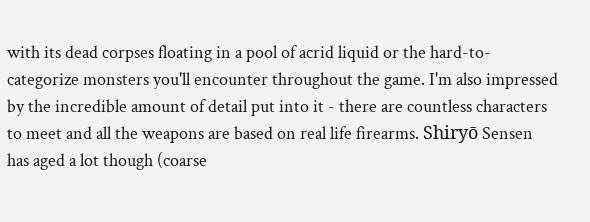with its dead corpses floating in a pool of acrid liquid or the hard-to-categorize monsters you'll encounter throughout the game. I'm also impressed by the incredible amount of detail put into it - there are countless characters to meet and all the weapons are based on real life firearms. Shiryō Sensen has aged a lot though (coarse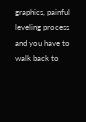graphics, painful leveling process and you have to walk back to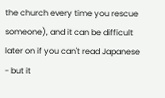the church every time you rescue someone), and it can be difficult later on if you can't read Japanese - but it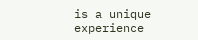is a unique experience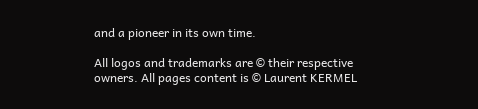and a pioneer in its own time.

All logos and trademarks are © their respective owners. All pages content is © Laurent KERMEL